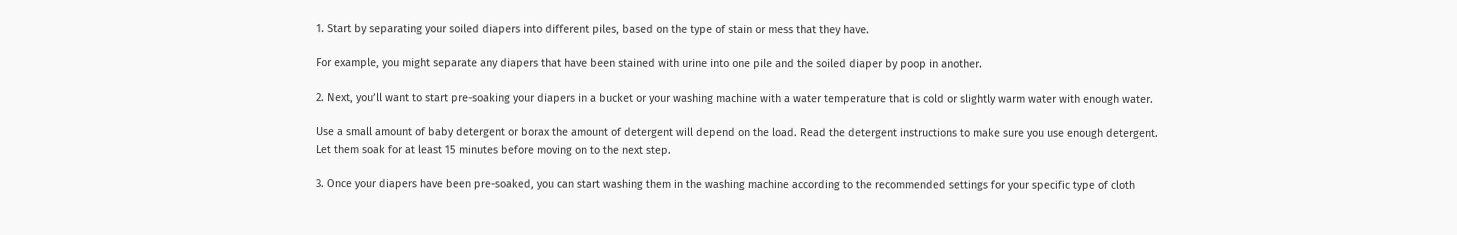1. Start by separating your soiled diapers into different piles, based on the type of stain or mess that they have.

For example, you might separate any diapers that have been stained with urine into one pile and the soiled diaper by poop in another.

2. Next, you’ll want to start pre-soaking your diapers in a bucket or your washing machine with a water temperature that is cold or slightly warm water with enough water.

Use a small amount of baby detergent or borax the amount of detergent will depend on the load. Read the detergent instructions to make sure you use enough detergent. Let them soak for at least 15 minutes before moving on to the next step.

3. Once your diapers have been pre-soaked, you can start washing them in the washing machine according to the recommended settings for your specific type of cloth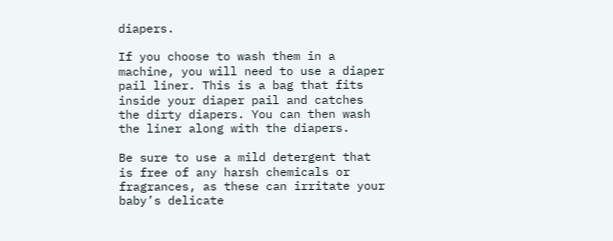diapers.

If you choose to wash them in a machine, you will need to use a diaper pail liner. This is a bag that fits inside your diaper pail and catches the dirty diapers. You can then wash the liner along with the diapers.

Be sure to use a mild detergent that is free of any harsh chemicals or fragrances, as these can irritate your baby’s delicate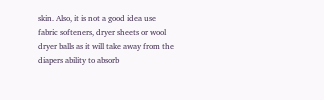skin. Also, it is not a good idea use fabric softeners, dryer sheets or wool dryer balls as it will take away from the diapers ability to absorb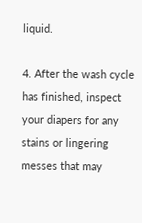liquid.

4. After the wash cycle has finished, inspect your diapers for any stains or lingering messes that may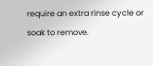require an extra rinse cycle or soak to remove.